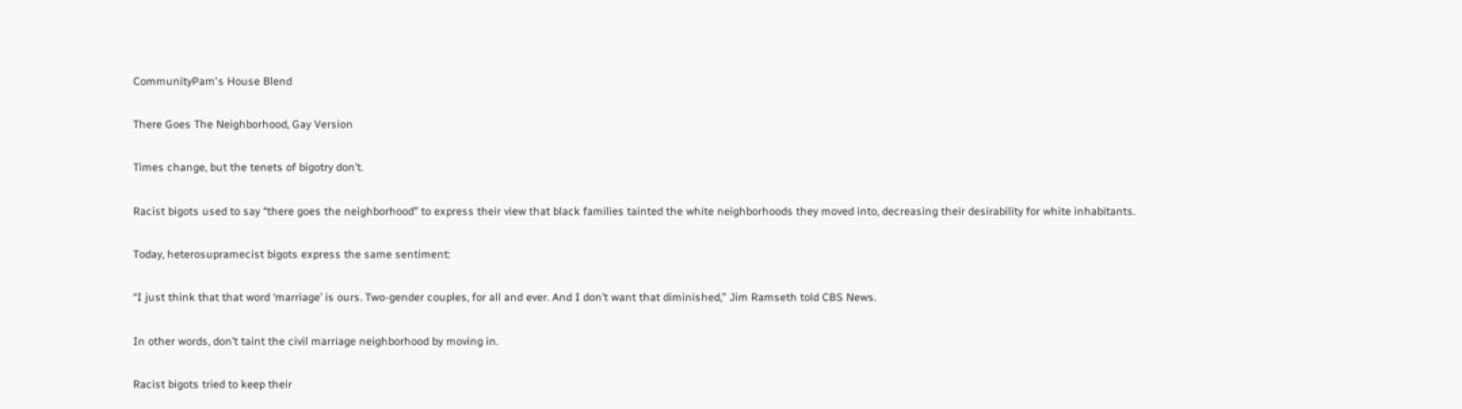CommunityPam's House Blend

There Goes The Neighborhood, Gay Version

Times change, but the tenets of bigotry don’t.

Racist bigots used to say “there goes the neighborhood” to express their view that black families tainted the white neighborhoods they moved into, decreasing their desirability for white inhabitants.

Today, heterosupramecist bigots express the same sentiment:

“I just think that that word ‘marriage’ is ours. Two-gender couples, for all and ever. And I don’t want that diminished,” Jim Ramseth told CBS News.

In other words, don’t taint the civil marriage neighborhood by moving in.

Racist bigots tried to keep their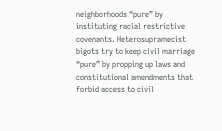neighborhoods “pure” by instituting racial restrictive covenants. Heterosupramecist bigots try to keep civil marriage “pure” by propping up laws and constitutional amendments that forbid access to civil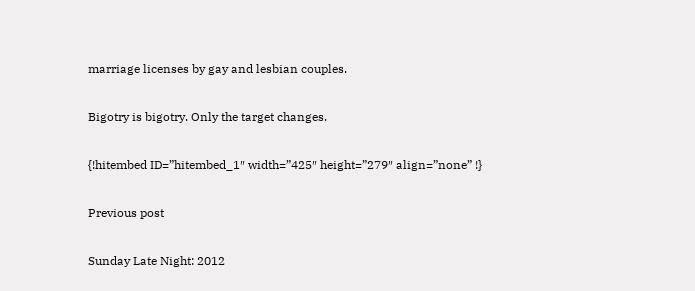marriage licenses by gay and lesbian couples.

Bigotry is bigotry. Only the target changes.

{!hitembed ID=”hitembed_1″ width=”425″ height=”279″ align=”none” !}

Previous post

Sunday Late Night: 2012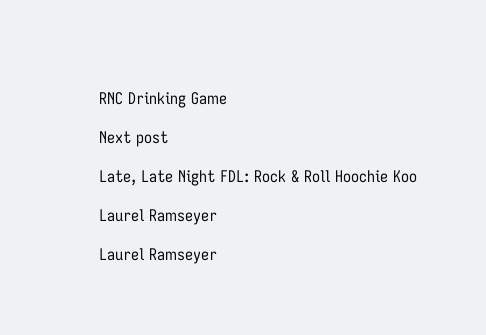RNC Drinking Game

Next post

Late, Late Night FDL: Rock & Roll Hoochie Koo

Laurel Ramseyer

Laurel Ramseyer